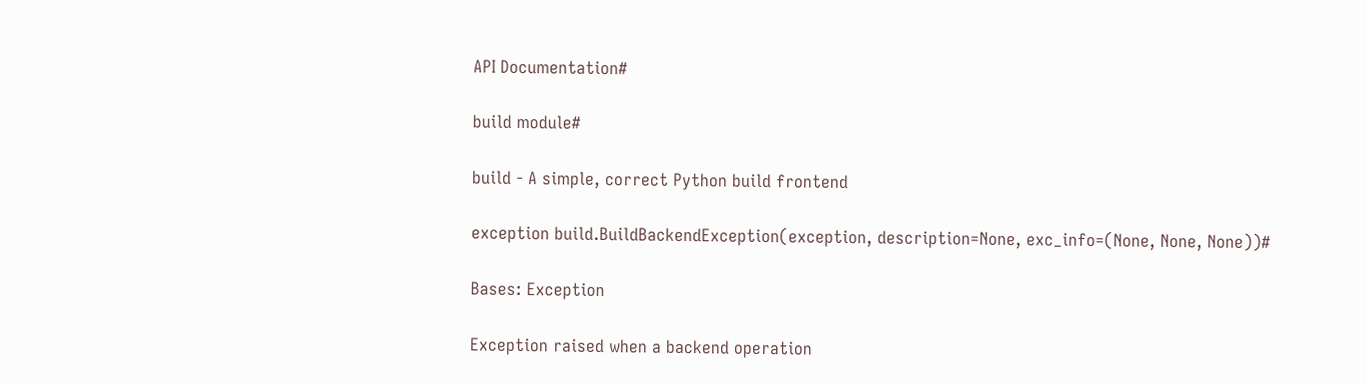API Documentation#

build module#

build - A simple, correct Python build frontend

exception build.BuildBackendException(exception, description=None, exc_info=(None, None, None))#

Bases: Exception

Exception raised when a backend operation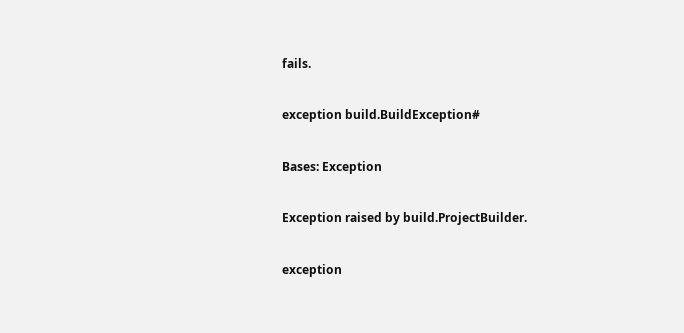fails.

exception build.BuildException#

Bases: Exception

Exception raised by build.ProjectBuilder.

exception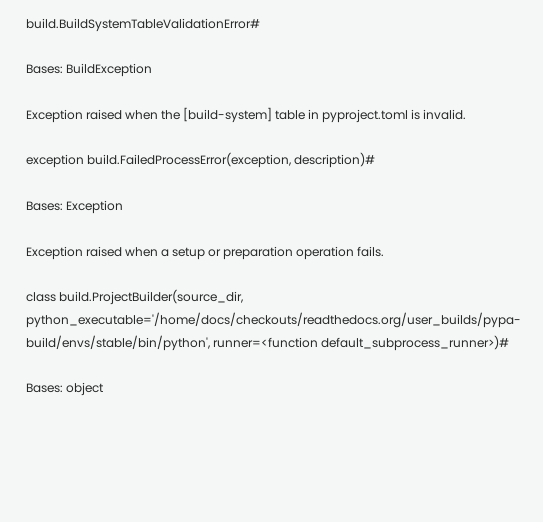build.BuildSystemTableValidationError#

Bases: BuildException

Exception raised when the [build-system] table in pyproject.toml is invalid.

exception build.FailedProcessError(exception, description)#

Bases: Exception

Exception raised when a setup or preparation operation fails.

class build.ProjectBuilder(source_dir, python_executable='/home/docs/checkouts/readthedocs.org/user_builds/pypa-build/envs/stable/bin/python', runner=<function default_subprocess_runner>)#

Bases: object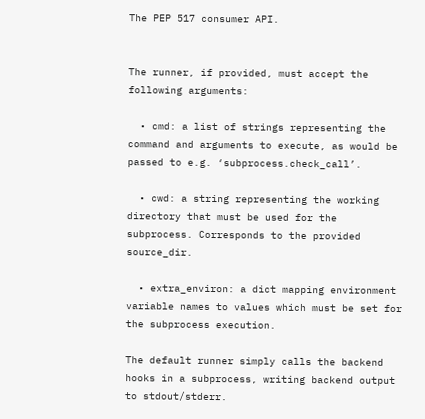The PEP 517 consumer API.


The runner, if provided, must accept the following arguments:

  • cmd: a list of strings representing the command and arguments to execute, as would be passed to e.g. ‘subprocess.check_call’.

  • cwd: a string representing the working directory that must be used for the subprocess. Corresponds to the provided source_dir.

  • extra_environ: a dict mapping environment variable names to values which must be set for the subprocess execution.

The default runner simply calls the backend hooks in a subprocess, writing backend output to stdout/stderr.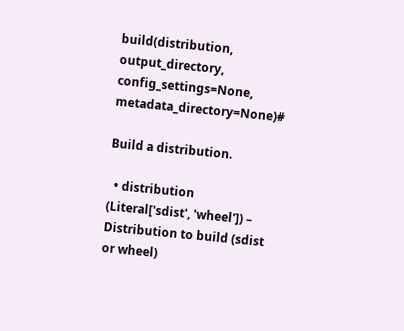build(distribution, output_directory, config_settings=None, metadata_directory=None)#

Build a distribution.

  • distribution (Literal['sdist', 'wheel']) – Distribution to build (sdist or wheel)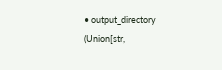• output_directory (Union[str,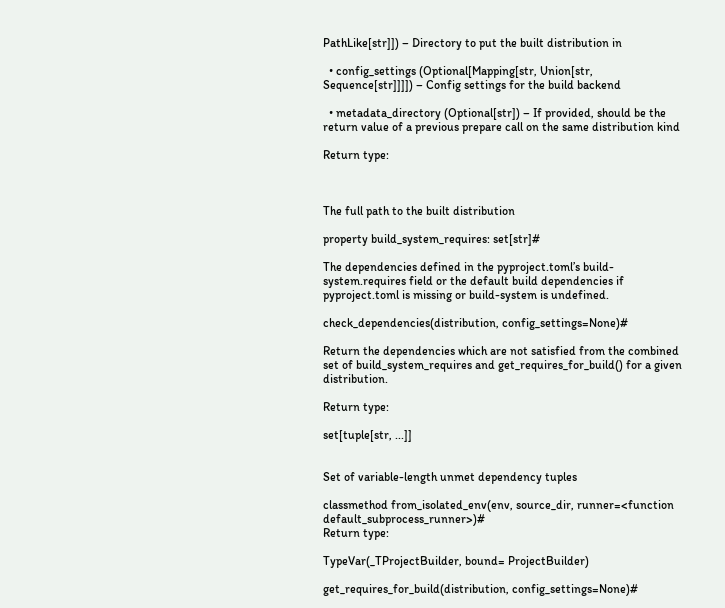PathLike[str]]) – Directory to put the built distribution in

  • config_settings (Optional[Mapping[str, Union[str, Sequence[str]]]]) – Config settings for the build backend

  • metadata_directory (Optional[str]) – If provided, should be the return value of a previous prepare call on the same distribution kind

Return type:



The full path to the built distribution

property build_system_requires: set[str]#

The dependencies defined in the pyproject.toml’s build-system.requires field or the default build dependencies if pyproject.toml is missing or build-system is undefined.

check_dependencies(distribution, config_settings=None)#

Return the dependencies which are not satisfied from the combined set of build_system_requires and get_requires_for_build() for a given distribution.

Return type:

set[tuple[str, ...]]


Set of variable-length unmet dependency tuples

classmethod from_isolated_env(env, source_dir, runner=<function default_subprocess_runner>)#
Return type:

TypeVar(_TProjectBuilder, bound= ProjectBuilder)

get_requires_for_build(distribution, config_settings=None)#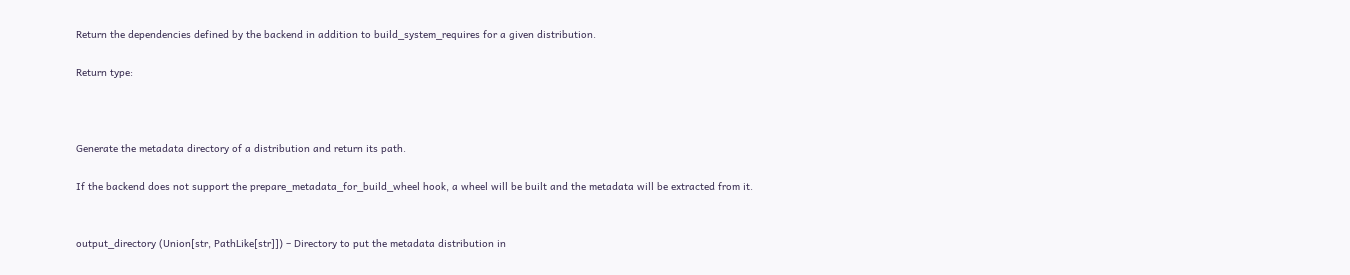Return the dependencies defined by the backend in addition to build_system_requires for a given distribution.

Return type:



Generate the metadata directory of a distribution and return its path.

If the backend does not support the prepare_metadata_for_build_wheel hook, a wheel will be built and the metadata will be extracted from it.


output_directory (Union[str, PathLike[str]]) – Directory to put the metadata distribution in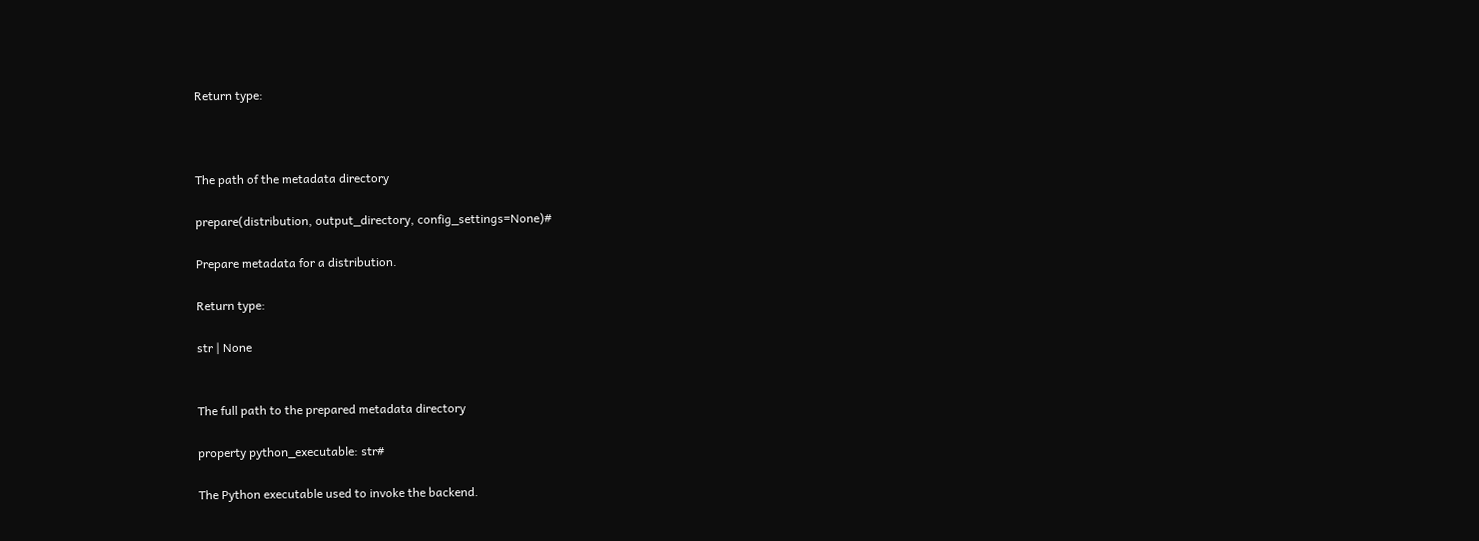Return type:



The path of the metadata directory

prepare(distribution, output_directory, config_settings=None)#

Prepare metadata for a distribution.

Return type:

str | None


The full path to the prepared metadata directory

property python_executable: str#

The Python executable used to invoke the backend.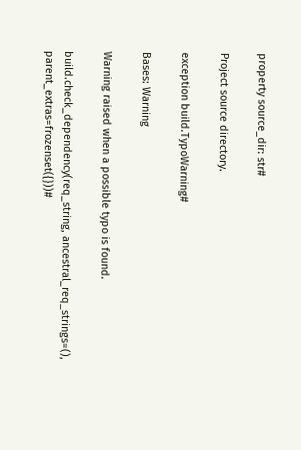property source_dir: str#

Project source directory.

exception build.TypoWarning#

Bases: Warning

Warning raised when a possible typo is found.

build.check_dependency(req_string, ancestral_req_strings=(), parent_extras=frozenset({}))#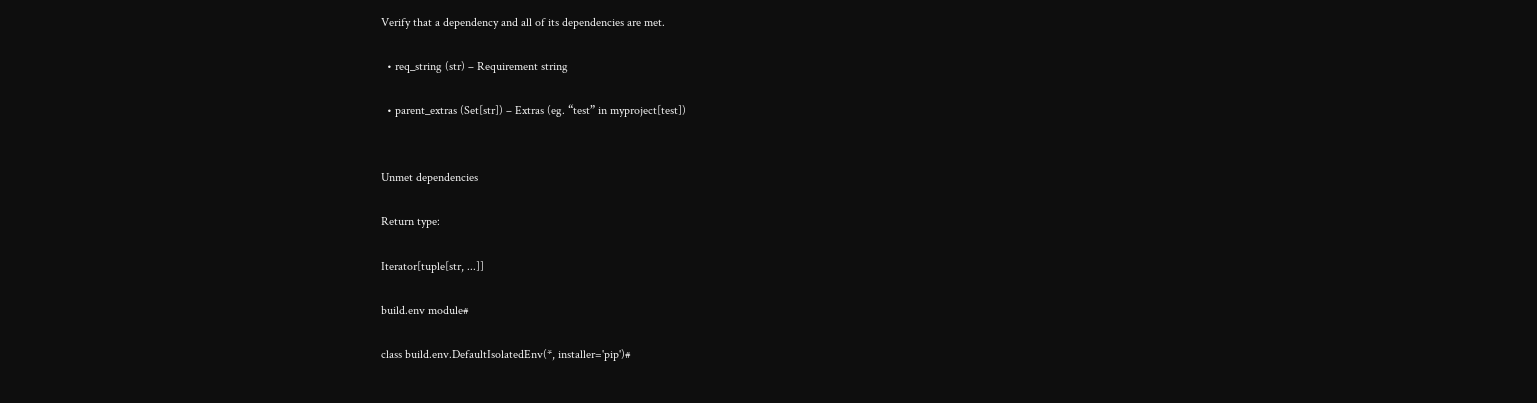Verify that a dependency and all of its dependencies are met.

  • req_string (str) – Requirement string

  • parent_extras (Set[str]) – Extras (eg. “test” in myproject[test])


Unmet dependencies

Return type:

Iterator[tuple[str, ...]]

build.env module#

class build.env.DefaultIsolatedEnv(*, installer='pip')#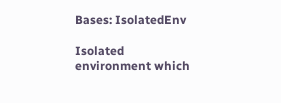Bases: IsolatedEnv

Isolated environment which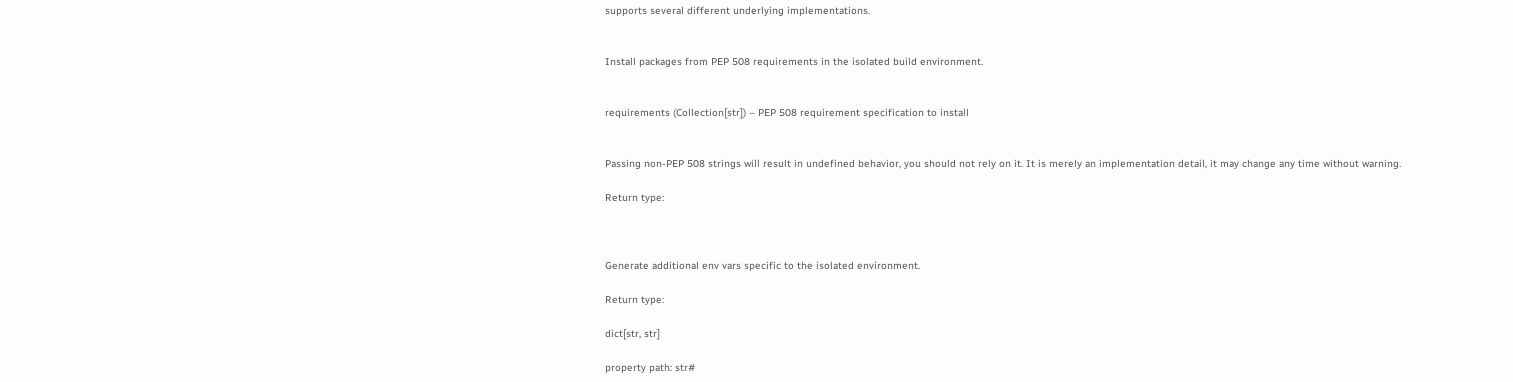supports several different underlying implementations.


Install packages from PEP 508 requirements in the isolated build environment.


requirements (Collection[str]) – PEP 508 requirement specification to install


Passing non-PEP 508 strings will result in undefined behavior, you should not rely on it. It is merely an implementation detail, it may change any time without warning.

Return type:



Generate additional env vars specific to the isolated environment.

Return type:

dict[str, str]

property path: str#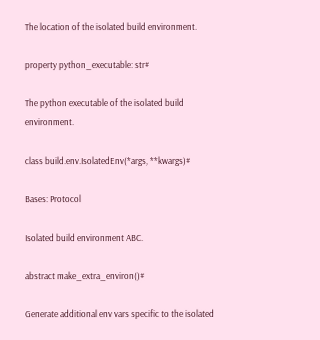The location of the isolated build environment.

property python_executable: str#

The python executable of the isolated build environment.

class build.env.IsolatedEnv(*args, **kwargs)#

Bases: Protocol

Isolated build environment ABC.

abstract make_extra_environ()#

Generate additional env vars specific to the isolated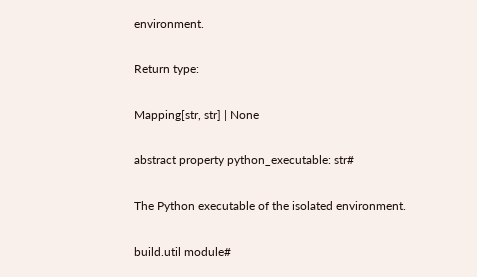environment.

Return type:

Mapping[str, str] | None

abstract property python_executable: str#

The Python executable of the isolated environment.

build.util module#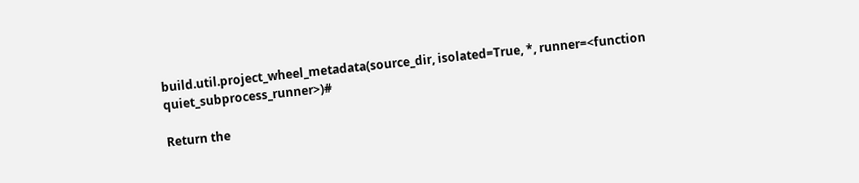build.util.project_wheel_metadata(source_dir, isolated=True, *, runner=<function quiet_subprocess_runner>)#

Return the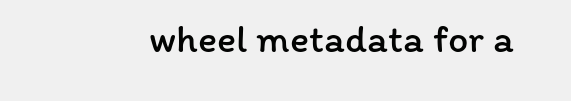wheel metadata for a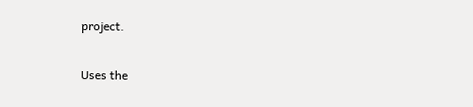project.

Uses the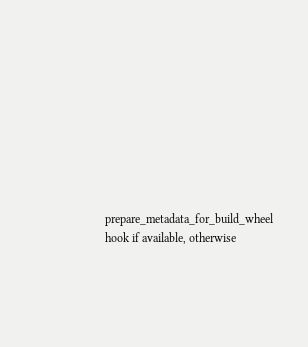prepare_metadata_for_build_wheel hook if available, otherwise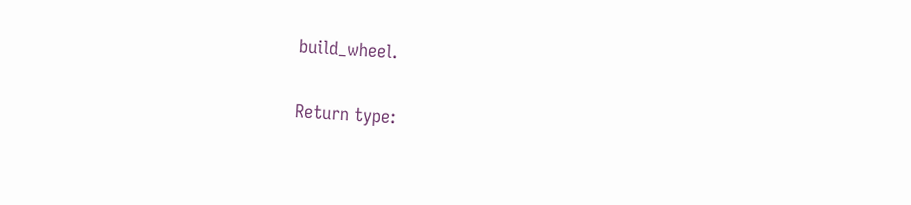build_wheel.

Return type: